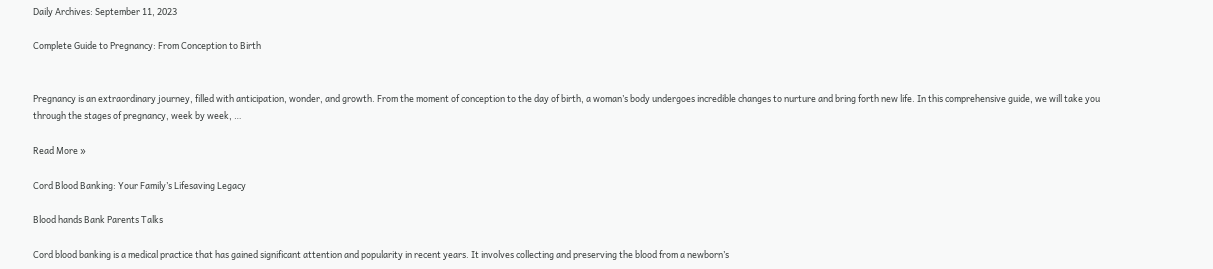Daily Archives: September 11, 2023

Complete Guide to Pregnancy: From Conception to Birth


Pregnancy is an extraordinary journey, filled with anticipation, wonder, and growth. From the moment of conception to the day of birth, a woman’s body undergoes incredible changes to nurture and bring forth new life. In this comprehensive guide, we will take you through the stages of pregnancy, week by week, …

Read More »

Cord Blood Banking: Your Family’s Lifesaving Legacy

Blood hands Bank Parents Talks

Cord blood banking is a medical practice that has gained significant attention and popularity in recent years. It involves collecting and preserving the blood from a newborn’s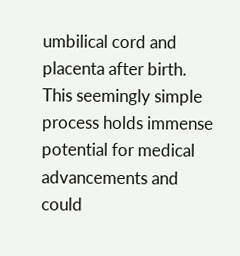umbilical cord and placenta after birth. This seemingly simple process holds immense potential for medical advancements and could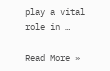play a vital role in …

Read More »